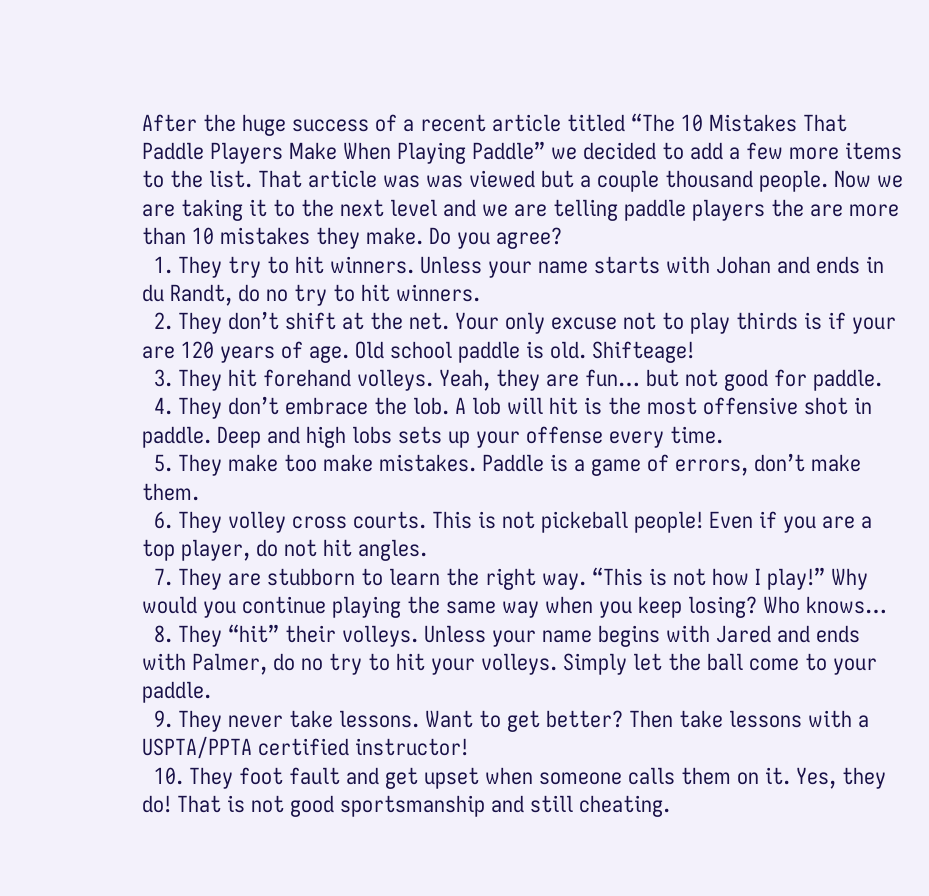After the huge success of a recent article titled “The 10 Mistakes That Paddle Players Make When Playing Paddle” we decided to add a few more items to the list. That article was was viewed but a couple thousand people. Now we are taking it to the next level and we are telling paddle players the are more than 10 mistakes they make. Do you agree?
  1. They try to hit winners. Unless your name starts with Johan and ends in du Randt, do no try to hit winners.
  2. They don’t shift at the net. Your only excuse not to play thirds is if your are 120 years of age. Old school paddle is old. Shifteage!
  3. They hit forehand volleys. Yeah, they are fun… but not good for paddle.
  4. They don’t embrace the lob. A lob will hit is the most offensive shot in paddle. Deep and high lobs sets up your offense every time.
  5. They make too make mistakes. Paddle is a game of errors, don’t make them.
  6. They volley cross courts. This is not pickeball people! Even if you are a top player, do not hit angles.
  7. They are stubborn to learn the right way. “This is not how I play!” Why would you continue playing the same way when you keep losing? Who knows…
  8. They “hit” their volleys. Unless your name begins with Jared and ends with Palmer, do no try to hit your volleys. Simply let the ball come to your paddle.
  9. They never take lessons. Want to get better? Then take lessons with a USPTA/PPTA certified instructor!
  10. They foot fault and get upset when someone calls them on it. Yes, they do! That is not good sportsmanship and still cheating.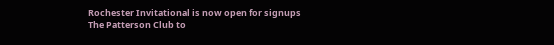Rochester Invitational is now open for signups
The Patterson Club to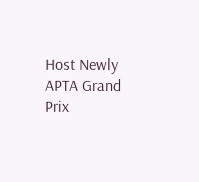Host Newly APTA Grand Prix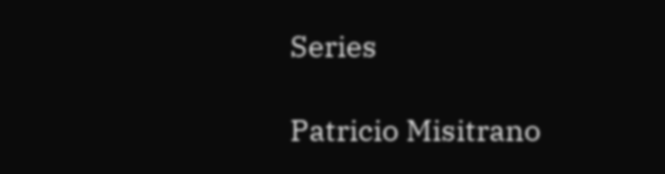Series

Patricio Misitrano